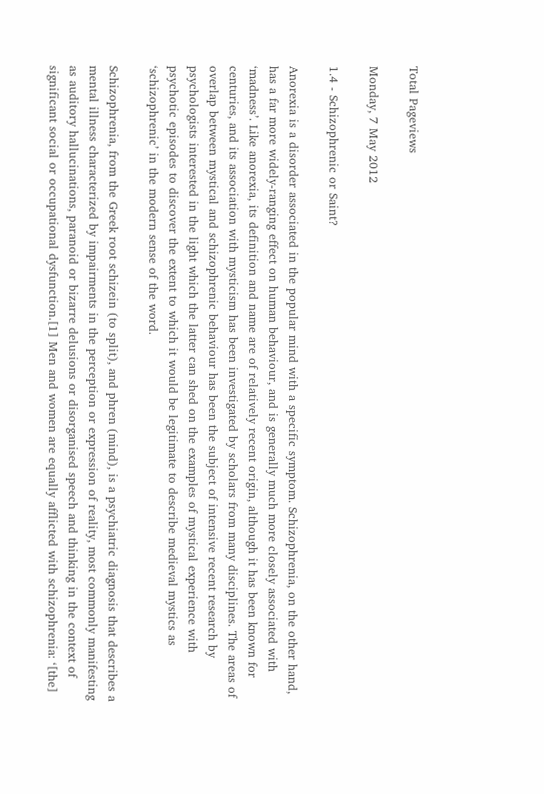Total Pageviews

Monday, 7 May 2012

1.4 - Schizophrenic or Saint?

Anorexia is a disorder associated in the popular mind with a specific symptom. Schizophrenia, on the other hand, has a far more widely-ranging effect on human behaviour, and is generally much more closely associated with ‘madness’. Like anorexia, its definition and name are of relatively recent origin, although it has been known for centuries, and its association with mysticism has been investigated by scholars from many disciplines. The areas of overlap between mystical and schizophrenic behaviour has been the subject of intensive recent research by psychologists interested in the light which the latter can shed on the examples of mystical experience with psychotic episodes to discover the extent to which it would be legitimate to describe medieval mystics as ‘schizophrenic’ in the modern sense of the word.

Schizophrenia, from the Greek root schizein (to split), and phren (mind), is a psychiatric diagnosis that describes a mental illness characterized by impairments in the perception or expression of reality, most commonly manifesting as auditory hallucinations, paranoid or bizarre delusions or disorganised speech and thinking in the context of significant social or occupational dysfunction.[1] Men and women are equally afflicted with schizophrenia: ‘[the]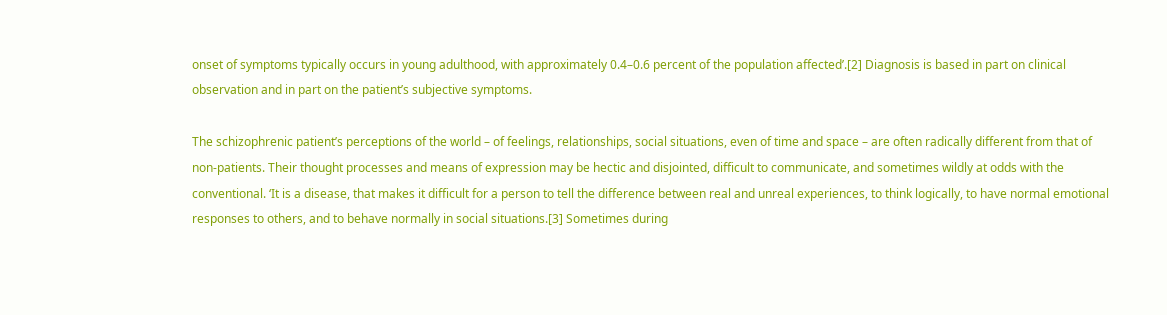onset of symptoms typically occurs in young adulthood, with approximately 0.4–0.6 percent of the population affected’.[2] Diagnosis is based in part on clinical observation and in part on the patient’s subjective symptoms.

The schizophrenic patient’s perceptions of the world – of feelings, relationships, social situations, even of time and space – are often radically different from that of non-patients. Their thought processes and means of expression may be hectic and disjointed, difficult to communicate, and sometimes wildly at odds with the conventional. ‘It is a disease, that makes it difficult for a person to tell the difference between real and unreal experiences, to think logically, to have normal emotional responses to others, and to behave normally in social situations.[3] Sometimes during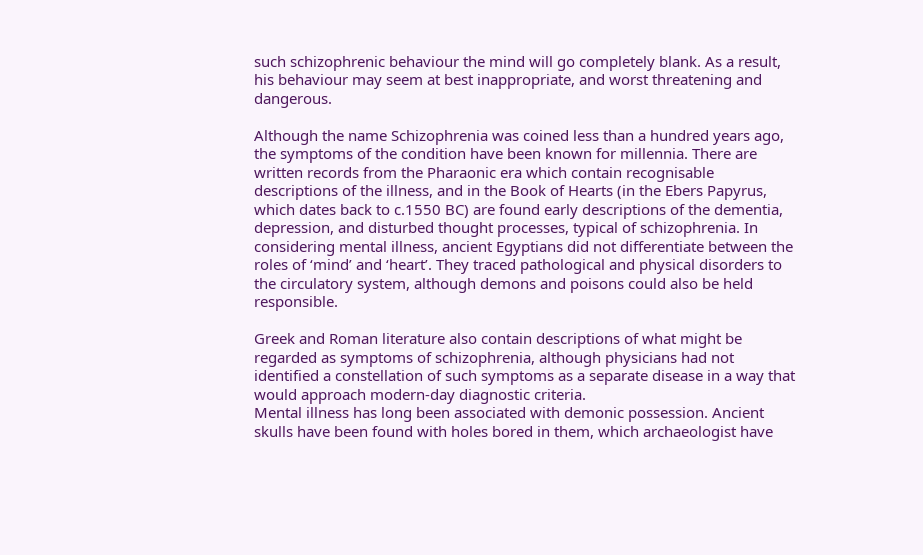such schizophrenic behaviour the mind will go completely blank. As a result, his behaviour may seem at best inappropriate, and worst threatening and dangerous.

Although the name Schizophrenia was coined less than a hundred years ago, the symptoms of the condition have been known for millennia. There are written records from the Pharaonic era which contain recognisable descriptions of the illness, and in the Book of Hearts (in the Ebers Papyrus, which dates back to c.1550 BC) are found early descriptions of the dementia, depression, and disturbed thought processes, typical of schizophrenia. In considering mental illness, ancient Egyptians did not differentiate between the roles of ‘mind’ and ‘heart’. They traced pathological and physical disorders to the circulatory system, although demons and poisons could also be held responsible.

Greek and Roman literature also contain descriptions of what might be regarded as symptoms of schizophrenia, although physicians had not identified a constellation of such symptoms as a separate disease in a way that would approach modern-day diagnostic criteria.
Mental illness has long been associated with demonic possession. Ancient skulls have been found with holes bored in them, which archaeologist have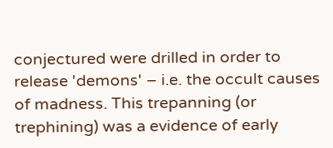conjectured were drilled in order to release 'demons' – i.e. the occult causes of madness. This trepanning (or trephining) was a evidence of early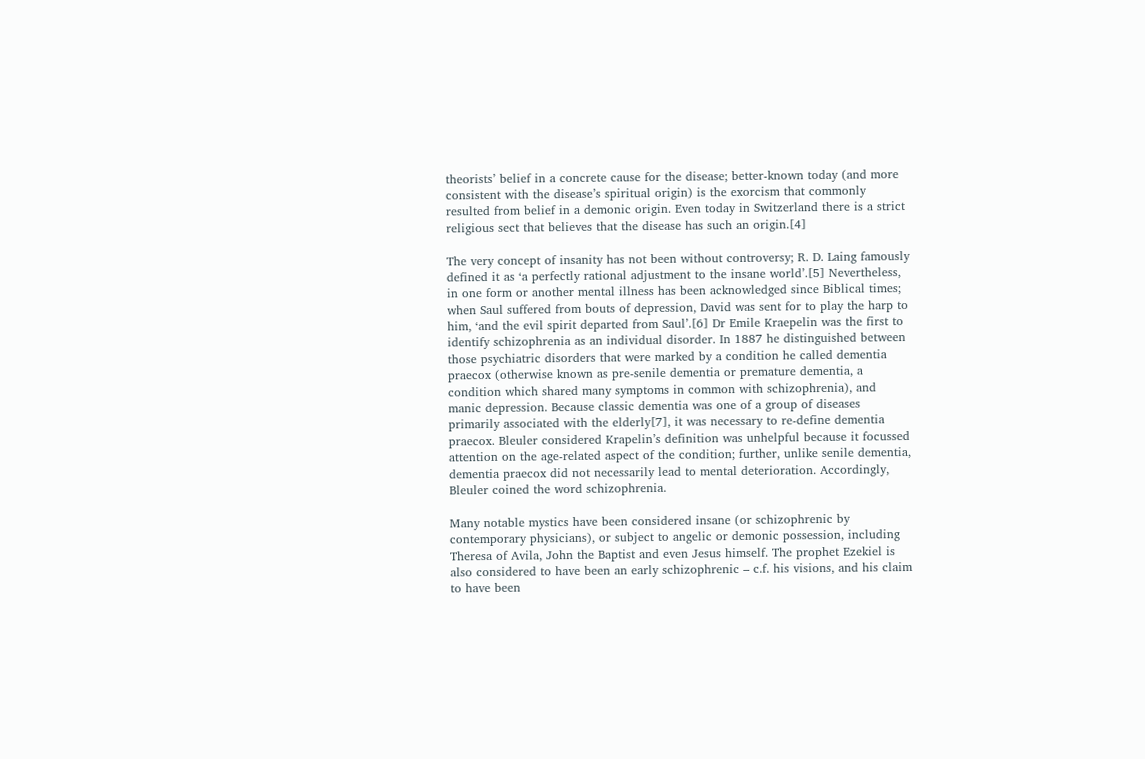theorists’ belief in a concrete cause for the disease; better-known today (and more consistent with the disease’s spiritual origin) is the exorcism that commonly resulted from belief in a demonic origin. Even today in Switzerland there is a strict religious sect that believes that the disease has such an origin.[4]

The very concept of insanity has not been without controversy; R. D. Laing famously defined it as ‘a perfectly rational adjustment to the insane world’.[5] Nevertheless, in one form or another mental illness has been acknowledged since Biblical times; when Saul suffered from bouts of depression, David was sent for to play the harp to him, ‘and the evil spirit departed from Saul’.[6] Dr Emile Kraepelin was the first to identify schizophrenia as an individual disorder. In 1887 he distinguished between those psychiatric disorders that were marked by a condition he called dementia praecox (otherwise known as pre-senile dementia or premature dementia, a condition which shared many symptoms in common with schizophrenia), and manic depression. Because classic dementia was one of a group of diseases primarily associated with the elderly[7], it was necessary to re-define dementia praecox. Bleuler considered Krapelin’s definition was unhelpful because it focussed attention on the age-related aspect of the condition; further, unlike senile dementia, dementia praecox did not necessarily lead to mental deterioration. Accordingly, Bleuler coined the word schizophrenia.

Many notable mystics have been considered insane (or schizophrenic by contemporary physicians), or subject to angelic or demonic possession, including Theresa of Avila, John the Baptist and even Jesus himself. The prophet Ezekiel is also considered to have been an early schizophrenic – c.f. his visions, and his claim to have been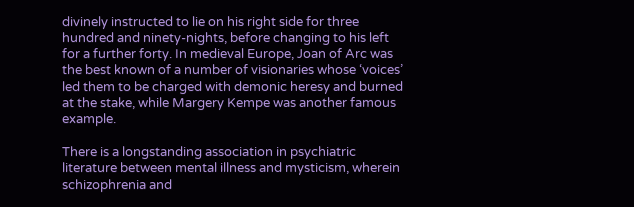divinely instructed to lie on his right side for three hundred and ninety-nights, before changing to his left for a further forty. In medieval Europe, Joan of Arc was the best known of a number of visionaries whose ‘voices’ led them to be charged with demonic heresy and burned at the stake, while Margery Kempe was another famous example.

There is a longstanding association in psychiatric literature between mental illness and mysticism, wherein schizophrenia and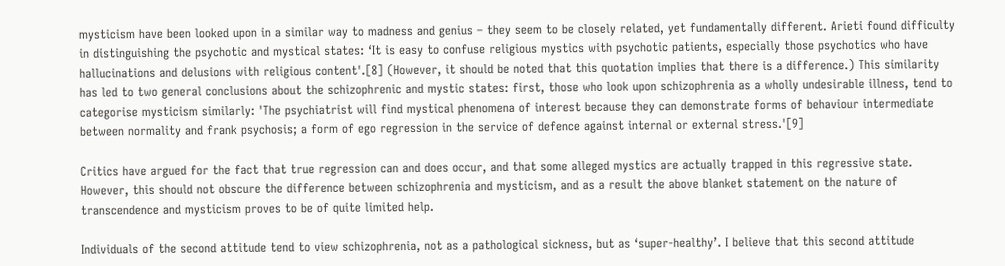mysticism have been looked upon in a similar way to madness and genius – they seem to be closely related, yet fundamentally different. Arieti found difficulty in distinguishing the psychotic and mystical states: ‘It is easy to confuse religious mystics with psychotic patients, especially those psychotics who have hallucinations and delusions with religious content'.[8] (However, it should be noted that this quotation implies that there is a difference.) This similarity has led to two general conclusions about the schizophrenic and mystic states: first, those who look upon schizophrenia as a wholly undesirable illness, tend to categorise mysticism similarly: 'The psychiatrist will find mystical phenomena of interest because they can demonstrate forms of behaviour intermediate between normality and frank psychosis; a form of ego regression in the service of defence against internal or external stress.'[9]

Critics have argued for the fact that true regression can and does occur, and that some alleged mystics are actually trapped in this regressive state. However, this should not obscure the difference between schizophrenia and mysticism, and as a result the above blanket statement on the nature of transcendence and mysticism proves to be of quite limited help.

Individuals of the second attitude tend to view schizophrenia, not as a pathological sickness, but as ‘super-healthy’. I believe that this second attitude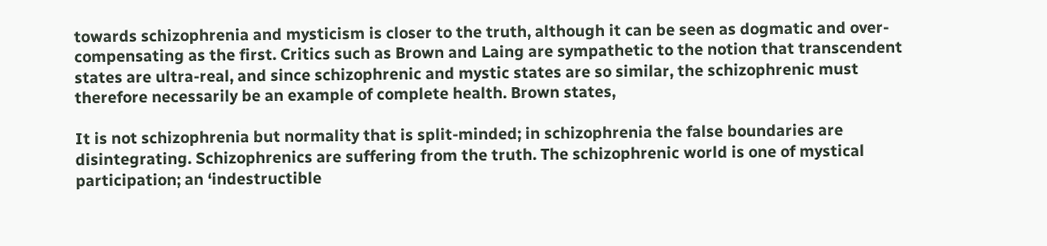towards schizophrenia and mysticism is closer to the truth, although it can be seen as dogmatic and over-compensating as the first. Critics such as Brown and Laing are sympathetic to the notion that transcendent states are ultra-real, and since schizophrenic and mystic states are so similar, the schizophrenic must therefore necessarily be an example of complete health. Brown states,

It is not schizophrenia but normality that is split-minded; in schizophrenia the false boundaries are disintegrating. Schizophrenics are suffering from the truth. The schizophrenic world is one of mystical participation; an ‘indestructible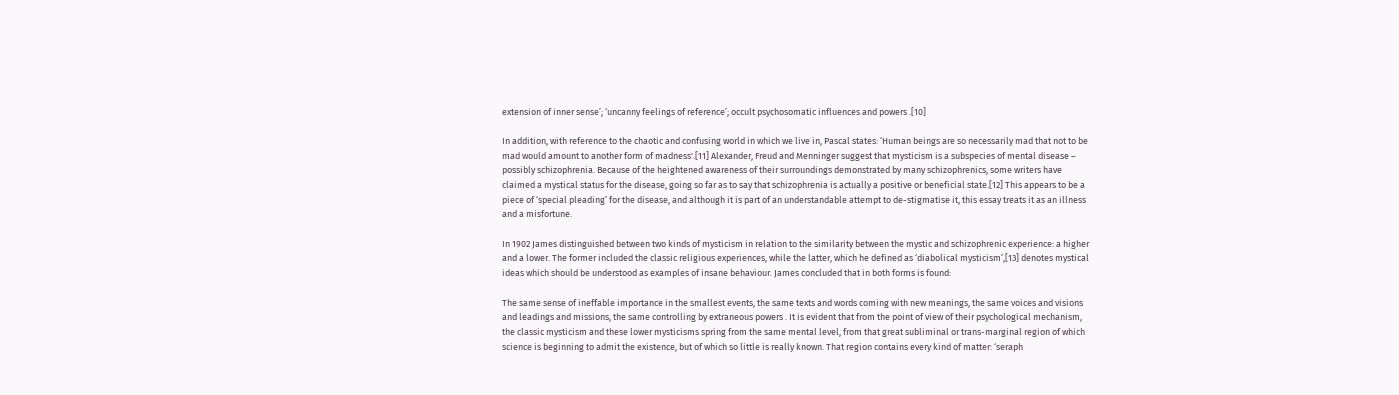extension of inner sense’; ‘uncanny feelings of reference’; occult psychosomatic influences and powers .[10]

In addition, with reference to the chaotic and confusing world in which we live in, Pascal states: ‘Human beings are so necessarily mad that not to be mad would amount to another form of madness'.[11] Alexander, Freud and Menninger suggest that mysticism is a subspecies of mental disease – possibly schizophrenia. Because of the heightened awareness of their surroundings demonstrated by many schizophrenics, some writers have claimed a mystical status for the disease, going so far as to say that schizophrenia is actually a positive or beneficial state.[12] This appears to be a piece of ‘special pleading’ for the disease, and although it is part of an understandable attempt to de-stigmatise it, this essay treats it as an illness and a misfortune.

In 1902 James distinguished between two kinds of mysticism in relation to the similarity between the mystic and schizophrenic experience: a higher and a lower. The former included the classic religious experiences, while the latter, which he defined as ‘diabolical mysticism’,[13] denotes mystical ideas which should be understood as examples of insane behaviour. James concluded that in both forms is found:

The same sense of ineffable importance in the smallest events, the same texts and words coming with new meanings, the same voices and visions and leadings and missions, the same controlling by extraneous powers . It is evident that from the point of view of their psychological mechanism, the classic mysticism and these lower mysticisms spring from the same mental level, from that great subliminal or trans-marginal region of which science is beginning to admit the existence, but of which so little is really known. That region contains every kind of matter: ‘seraph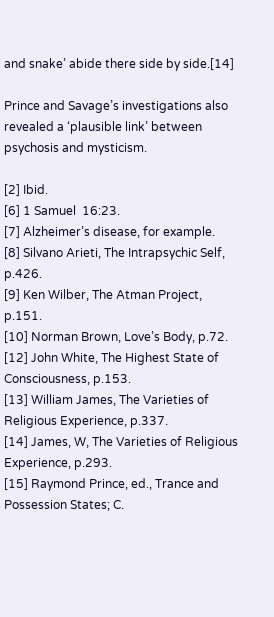and snake’ abide there side by side.[14]

Prince and Savage’s investigations also revealed a ‘plausible link’ between psychosis and mysticism.

[2] Ibid.
[6] 1 Samuel  16:23.
[7] Alzheimer’s disease, for example.
[8] Silvano Arieti, The Intrapsychic Self, p.426.
[9] Ken Wilber, The Atman Project, p.151.
[10] Norman Brown, Love’s Body, p.72.
[12] John White, The Highest State of Consciousness, p.153.
[13] William James, The Varieties of Religious Experience, p.337.
[14] James, W, The Varieties of Religious Experience, p.293.
[15] Raymond Prince, ed., Trance and Possession States; C.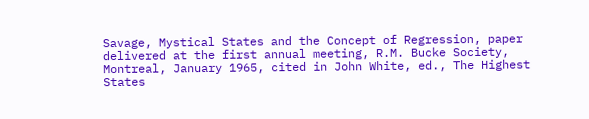Savage, Mystical States and the Concept of Regression, paper delivered at the first annual meeting, R.M. Bucke Society, Montreal, January 1965, cited in John White, ed., The Highest States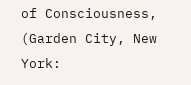of Consciousness, (Garden City, New York: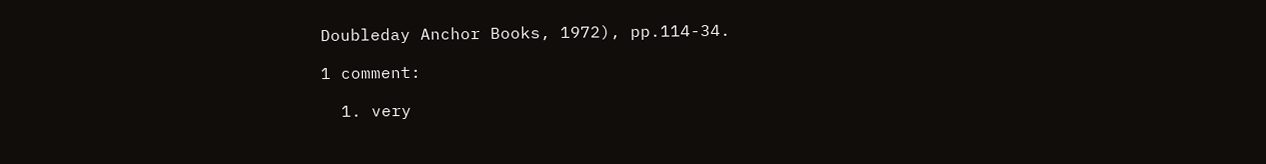Doubleday Anchor Books, 1972), pp.114-34.

1 comment:

  1. very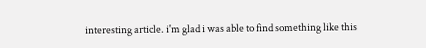interesting article. i'm glad i was able to find something like this